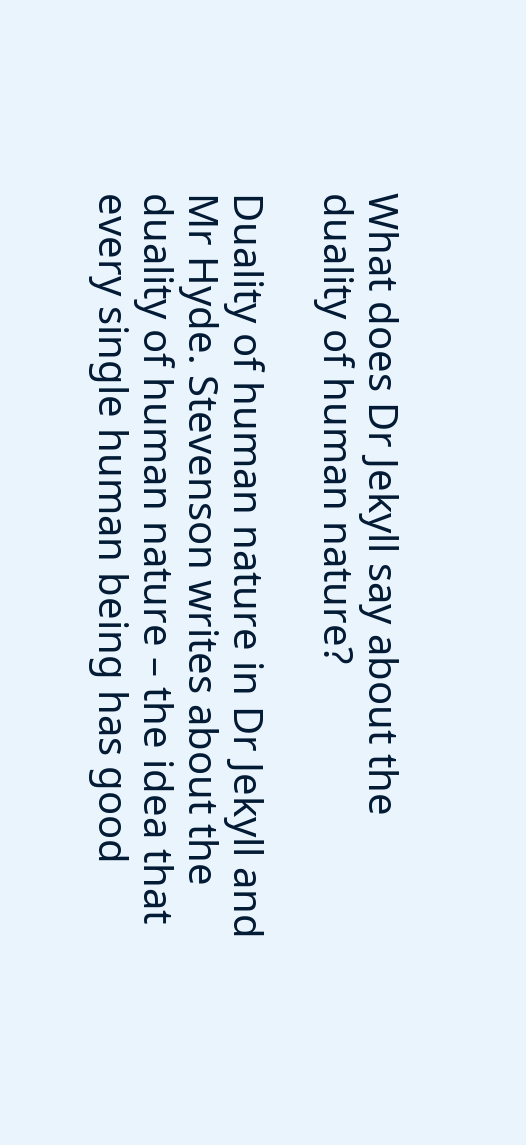What does Dr Jekyll say about the duality of human nature?

Duality of human nature in Dr Jekyll and Mr Hyde. Stevenson writes about the duality of human nature – the idea that every single human being has good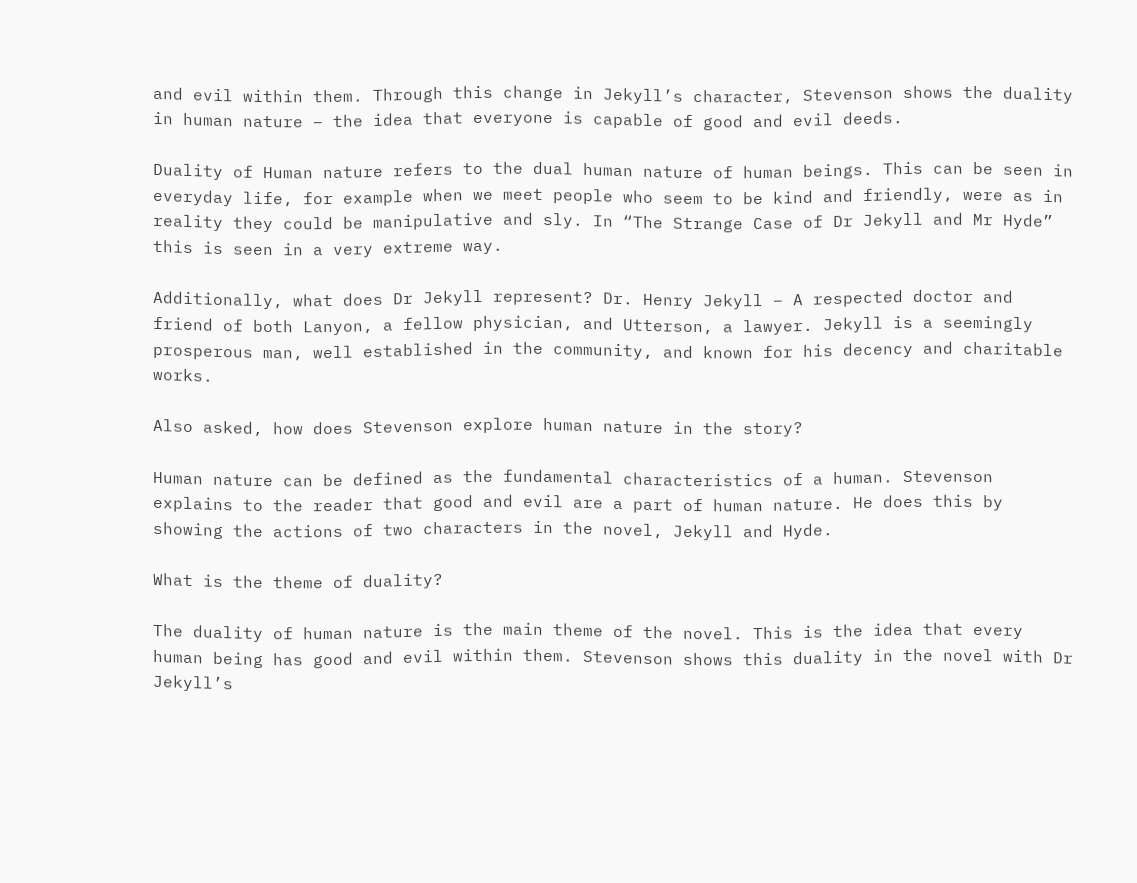and evil within them. Through this change in Jekyll’s character, Stevenson shows the duality in human nature – the idea that everyone is capable of good and evil deeds.

Duality of Human nature refers to the dual human nature of human beings. This can be seen in everyday life, for example when we meet people who seem to be kind and friendly, were as in reality they could be manipulative and sly. In “The Strange Case of Dr Jekyll and Mr Hyde” this is seen in a very extreme way.

Additionally, what does Dr Jekyll represent? Dr. Henry Jekyll – A respected doctor and friend of both Lanyon, a fellow physician, and Utterson, a lawyer. Jekyll is a seemingly prosperous man, well established in the community, and known for his decency and charitable works.

Also asked, how does Stevenson explore human nature in the story?

Human nature can be defined as the fundamental characteristics of a human. Stevenson explains to the reader that good and evil are a part of human nature. He does this by showing the actions of two characters in the novel, Jekyll and Hyde.

What is the theme of duality?

The duality of human nature is the main theme of the novel. This is the idea that every human being has good and evil within them. Stevenson shows this duality in the novel with Dr Jekyll’s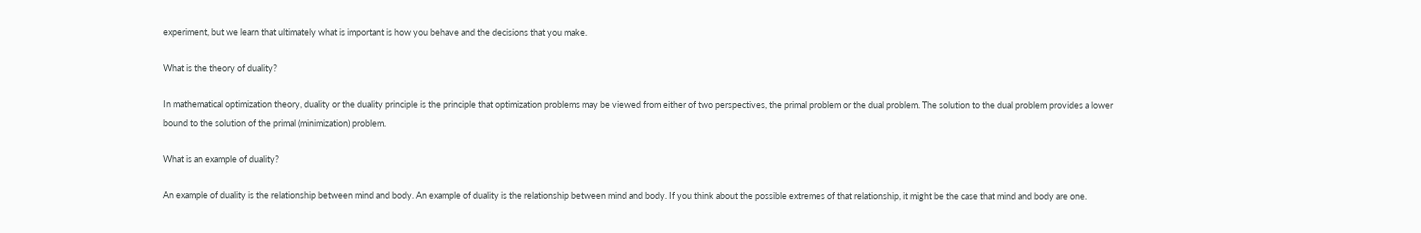experiment, but we learn that ultimately what is important is how you behave and the decisions that you make.

What is the theory of duality?

In mathematical optimization theory, duality or the duality principle is the principle that optimization problems may be viewed from either of two perspectives, the primal problem or the dual problem. The solution to the dual problem provides a lower bound to the solution of the primal (minimization) problem.

What is an example of duality?

An example of duality is the relationship between mind and body. An example of duality is the relationship between mind and body. If you think about the possible extremes of that relationship, it might be the case that mind and body are one.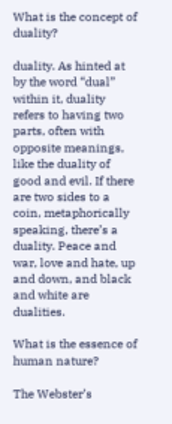What is the concept of duality?

duality. As hinted at by the word “dual” within it, duality refers to having two parts, often with opposite meanings, like the duality of good and evil. If there are two sides to a coin, metaphorically speaking, there’s a duality. Peace and war, love and hate, up and down, and black and white are dualities.

What is the essence of human nature?

The Webster’s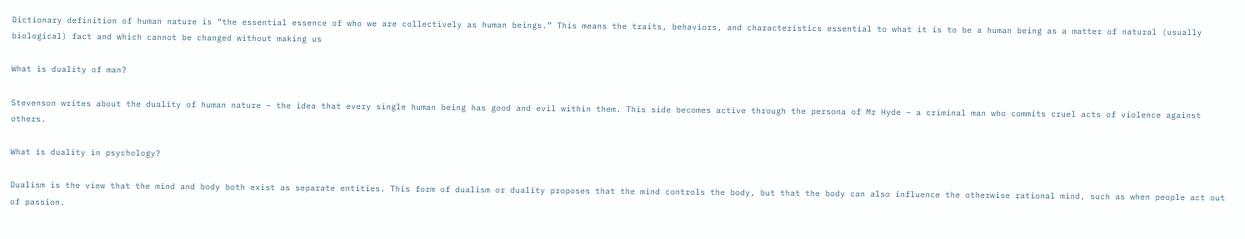Dictionary definition of human nature is “the essential essence of who we are collectively as human beings.” This means the traits, behaviors, and characteristics essential to what it is to be a human being as a matter of natural (usually biological) fact and which cannot be changed without making us

What is duality of man?

Stevenson writes about the duality of human nature – the idea that every single human being has good and evil within them. This side becomes active through the persona of Mr Hyde – a criminal man who commits cruel acts of violence against others.

What is duality in psychology?

Dualism is the view that the mind and body both exist as separate entities. This form of dualism or duality proposes that the mind controls the body, but that the body can also influence the otherwise rational mind, such as when people act out of passion.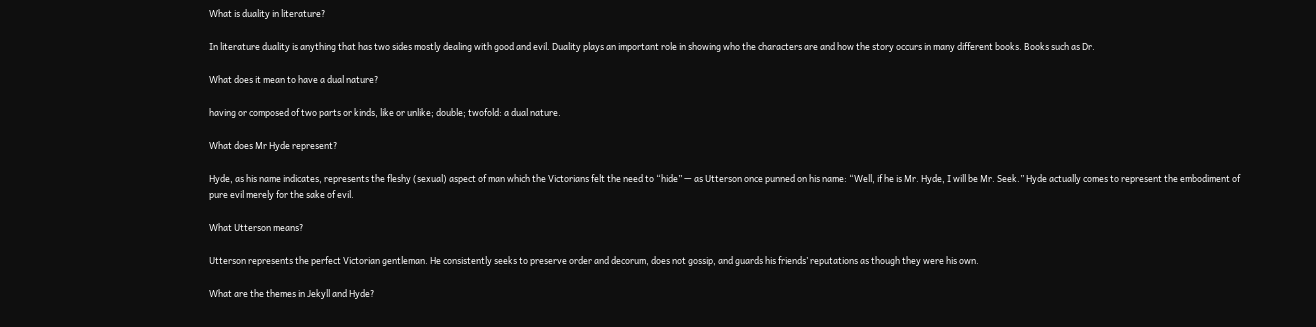What is duality in literature?

In literature duality is anything that has two sides mostly dealing with good and evil. Duality plays an important role in showing who the characters are and how the story occurs in many different books. Books such as Dr.

What does it mean to have a dual nature?

having or composed of two parts or kinds, like or unlike; double; twofold: a dual nature.

What does Mr Hyde represent?

Hyde, as his name indicates, represents the fleshy (sexual) aspect of man which the Victorians felt the need to “hide” — as Utterson once punned on his name: “Well, if he is Mr. Hyde, I will be Mr. Seek.” Hyde actually comes to represent the embodiment of pure evil merely for the sake of evil.

What Utterson means?

Utterson represents the perfect Victorian gentleman. He consistently seeks to preserve order and decorum, does not gossip, and guards his friends’ reputations as though they were his own.

What are the themes in Jekyll and Hyde?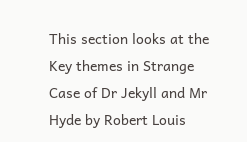This section looks at the Key themes in Strange Case of Dr Jekyll and Mr Hyde by Robert Louis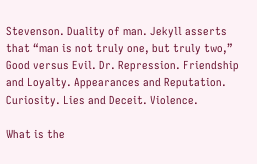Stevenson. Duality of man. Jekyll asserts that “man is not truly one, but truly two,” Good versus Evil. Dr. Repression. Friendship and Loyalty. Appearances and Reputation. Curiosity. Lies and Deceit. Violence.

What is the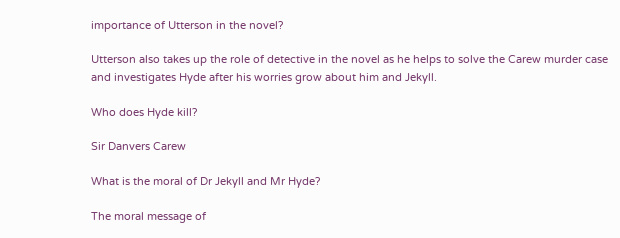importance of Utterson in the novel?

Utterson also takes up the role of detective in the novel as he helps to solve the Carew murder case and investigates Hyde after his worries grow about him and Jekyll.

Who does Hyde kill?

Sir Danvers Carew

What is the moral of Dr Jekyll and Mr Hyde?

The moral message of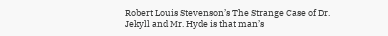Robert Louis Stevenson’s The Strange Case of Dr. Jekyll and Mr. Hyde is that man’s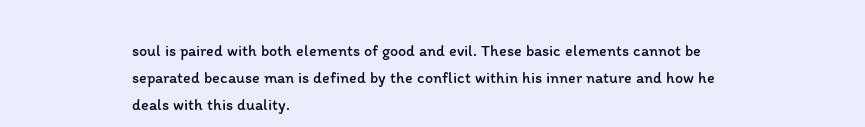soul is paired with both elements of good and evil. These basic elements cannot be separated because man is defined by the conflict within his inner nature and how he deals with this duality.